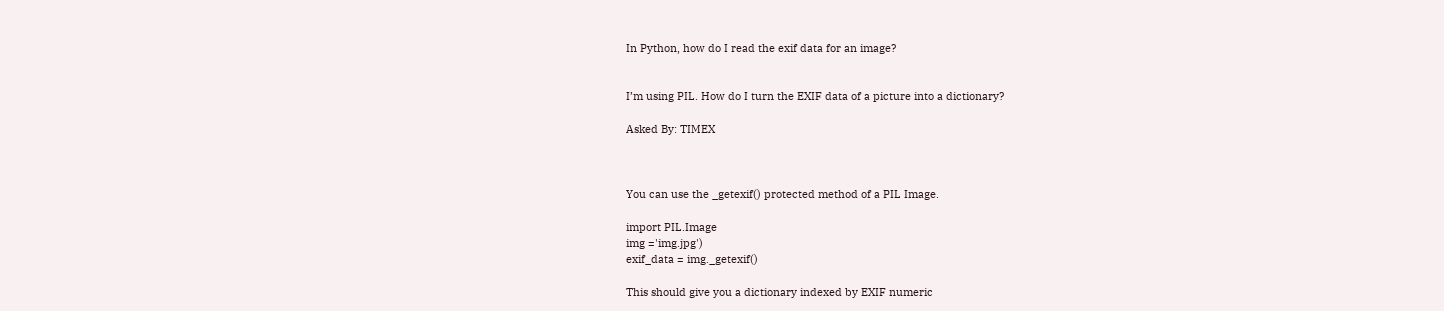In Python, how do I read the exif data for an image?


I’m using PIL. How do I turn the EXIF data of a picture into a dictionary?

Asked By: TIMEX



You can use the _getexif() protected method of a PIL Image.

import PIL.Image
img ='img.jpg')
exif_data = img._getexif()

This should give you a dictionary indexed by EXIF numeric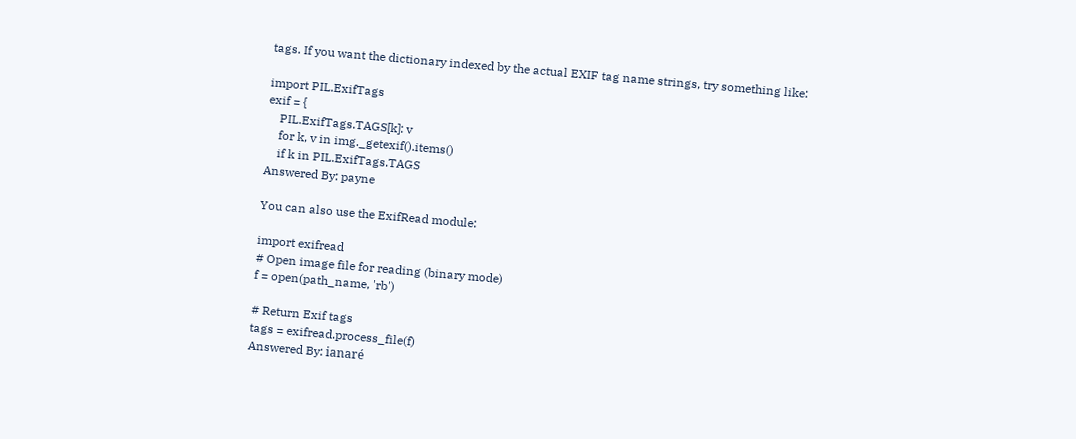tags. If you want the dictionary indexed by the actual EXIF tag name strings, try something like:

import PIL.ExifTags
exif = {
    PIL.ExifTags.TAGS[k]: v
    for k, v in img._getexif().items()
    if k in PIL.ExifTags.TAGS
Answered By: payne

You can also use the ExifRead module:

import exifread
# Open image file for reading (binary mode)
f = open(path_name, 'rb')

# Return Exif tags
tags = exifread.process_file(f)
Answered By: ianaré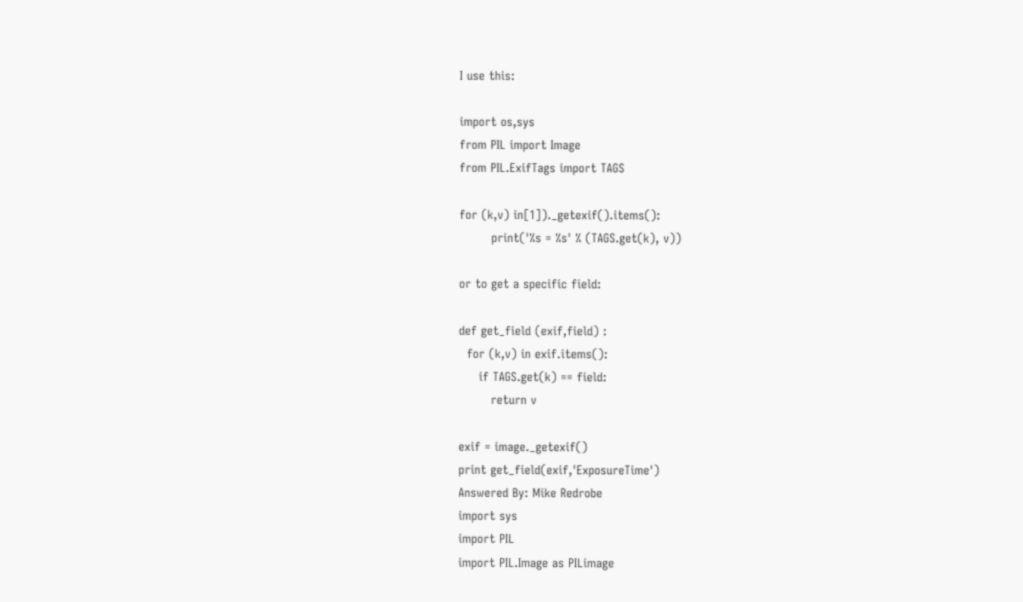I use this:

import os,sys
from PIL import Image
from PIL.ExifTags import TAGS

for (k,v) in[1])._getexif().items():
        print('%s = %s' % (TAGS.get(k), v))

or to get a specific field:

def get_field (exif,field) :
  for (k,v) in exif.items():
     if TAGS.get(k) == field:
        return v

exif = image._getexif()
print get_field(exif,'ExposureTime')
Answered By: Mike Redrobe
import sys
import PIL
import PIL.Image as PILimage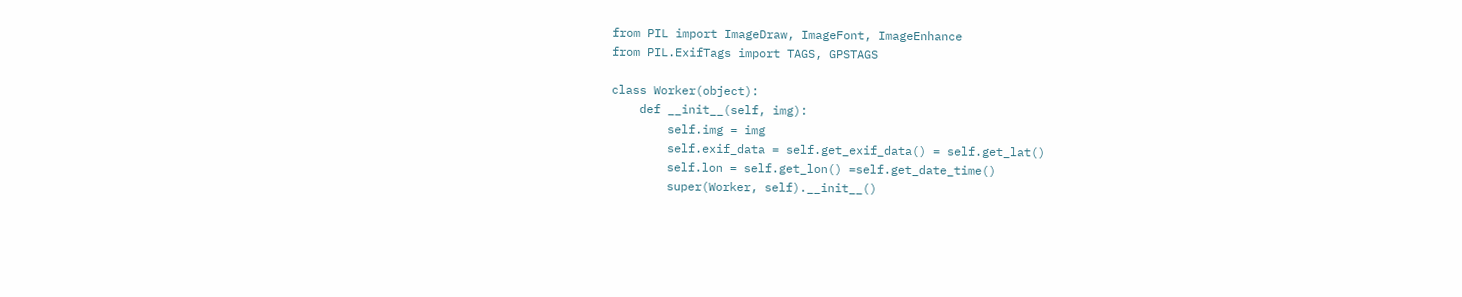from PIL import ImageDraw, ImageFont, ImageEnhance
from PIL.ExifTags import TAGS, GPSTAGS

class Worker(object):
    def __init__(self, img):
        self.img = img
        self.exif_data = self.get_exif_data() = self.get_lat()
        self.lon = self.get_lon() =self.get_date_time()
        super(Worker, self).__init__()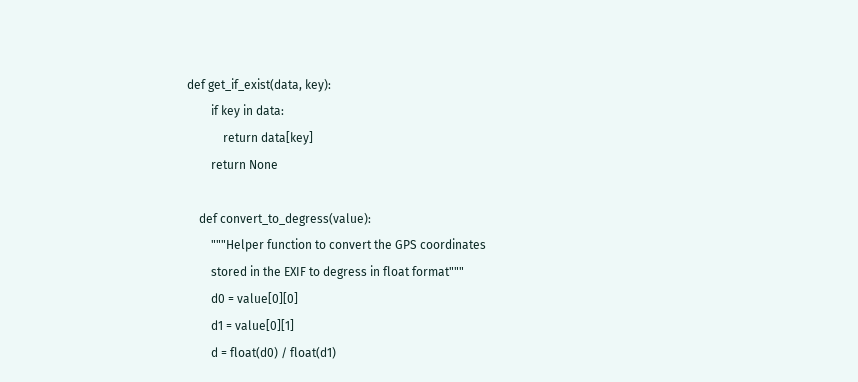def get_if_exist(data, key):
        if key in data:
            return data[key]
        return None

    def convert_to_degress(value):
        """Helper function to convert the GPS coordinates
        stored in the EXIF to degress in float format"""
        d0 = value[0][0]
        d1 = value[0][1]
        d = float(d0) / float(d1)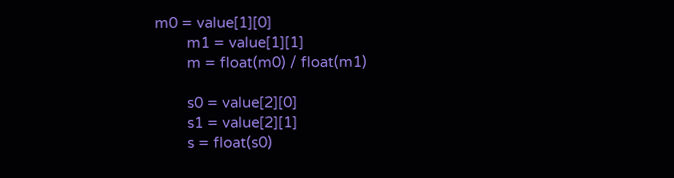m0 = value[1][0]
        m1 = value[1][1]
        m = float(m0) / float(m1)

        s0 = value[2][0]
        s1 = value[2][1]
        s = float(s0)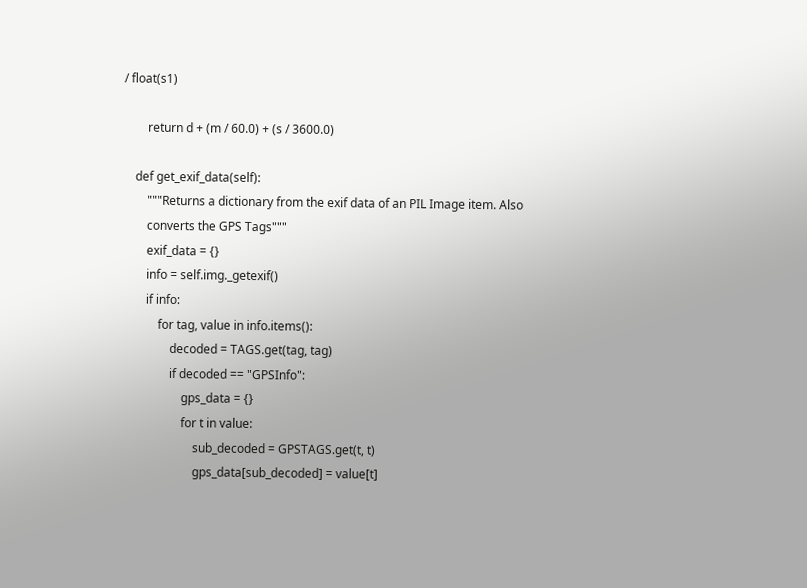/ float(s1)

        return d + (m / 60.0) + (s / 3600.0)

    def get_exif_data(self):
        """Returns a dictionary from the exif data of an PIL Image item. Also
        converts the GPS Tags"""
        exif_data = {}
        info = self.img._getexif()
        if info:
            for tag, value in info.items():
                decoded = TAGS.get(tag, tag)
                if decoded == "GPSInfo":
                    gps_data = {}
                    for t in value:
                        sub_decoded = GPSTAGS.get(t, t)
                        gps_data[sub_decoded] = value[t]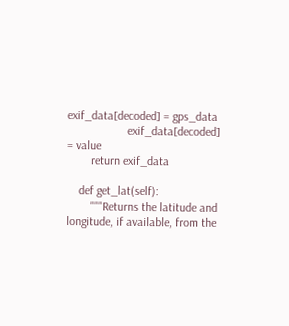exif_data[decoded] = gps_data
                    exif_data[decoded] = value
        return exif_data

    def get_lat(self):
        """Returns the latitude and longitude, if available, from the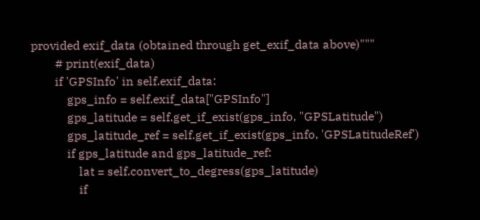provided exif_data (obtained through get_exif_data above)"""
        # print(exif_data)
        if 'GPSInfo' in self.exif_data:
            gps_info = self.exif_data["GPSInfo"]
            gps_latitude = self.get_if_exist(gps_info, "GPSLatitude")
            gps_latitude_ref = self.get_if_exist(gps_info, 'GPSLatitudeRef')
            if gps_latitude and gps_latitude_ref:
                lat = self.convert_to_degress(gps_latitude)
                if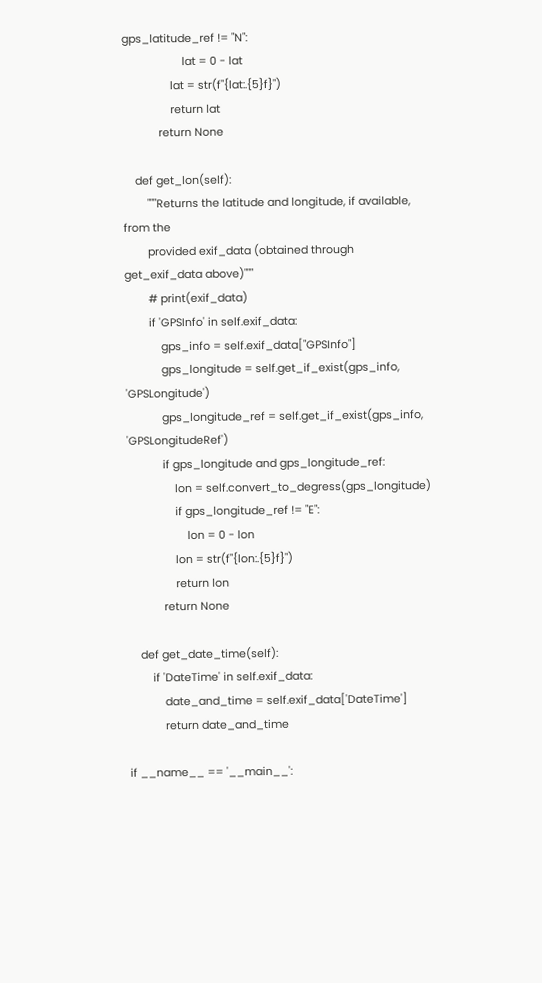gps_latitude_ref != "N":
                    lat = 0 - lat
                lat = str(f"{lat:.{5}f}")
                return lat
            return None

    def get_lon(self):
        """Returns the latitude and longitude, if available, from the
        provided exif_data (obtained through get_exif_data above)"""
        # print(exif_data)
        if 'GPSInfo' in self.exif_data:
            gps_info = self.exif_data["GPSInfo"]
            gps_longitude = self.get_if_exist(gps_info, 'GPSLongitude')
            gps_longitude_ref = self.get_if_exist(gps_info, 'GPSLongitudeRef')
            if gps_longitude and gps_longitude_ref:
                lon = self.convert_to_degress(gps_longitude)
                if gps_longitude_ref != "E":
                    lon = 0 - lon
                lon = str(f"{lon:.{5}f}")
                return lon
            return None

    def get_date_time(self):
        if 'DateTime' in self.exif_data:
            date_and_time = self.exif_data['DateTime']
            return date_and_time

if __name__ == '__main__':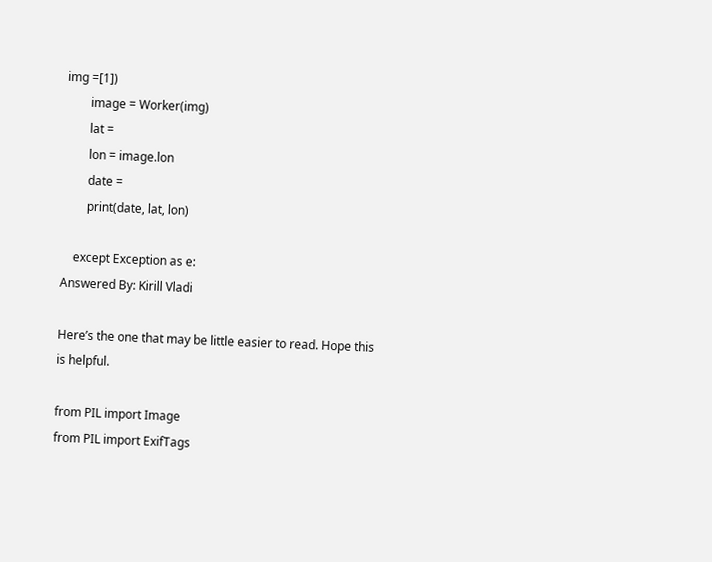img =[1])
        image = Worker(img)
        lat =
        lon = image.lon
        date =
        print(date, lat, lon)

    except Exception as e:
Answered By: Kirill Vladi

Here’s the one that may be little easier to read. Hope this is helpful.

from PIL import Image
from PIL import ExifTags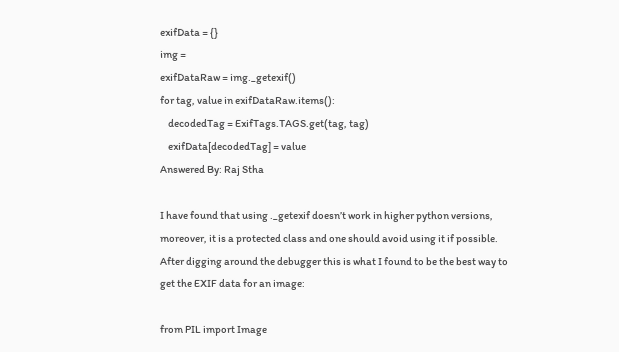exifData = {}
img =
exifDataRaw = img._getexif()
for tag, value in exifDataRaw.items():
    decodedTag = ExifTags.TAGS.get(tag, tag)
    exifData[decodedTag] = value
Answered By: Raj Stha

I have found that using ._getexif doesn’t work in higher python versions, moreover, it is a protected class and one should avoid using it if possible.
After digging around the debugger this is what I found to be the best way to get the EXIF data for an image:

from PIL import Image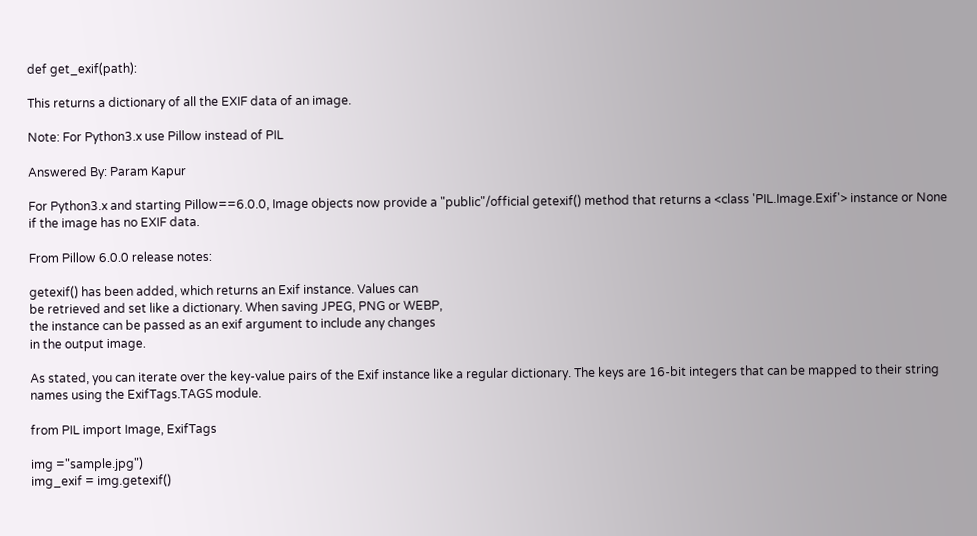def get_exif(path):

This returns a dictionary of all the EXIF data of an image.

Note: For Python3.x use Pillow instead of PIL

Answered By: Param Kapur

For Python3.x and starting Pillow==6.0.0, Image objects now provide a "public"/official getexif() method that returns a <class 'PIL.Image.Exif'> instance or None if the image has no EXIF data.

From Pillow 6.0.0 release notes:

getexif() has been added, which returns an Exif instance. Values can
be retrieved and set like a dictionary. When saving JPEG, PNG or WEBP,
the instance can be passed as an exif argument to include any changes
in the output image.

As stated, you can iterate over the key-value pairs of the Exif instance like a regular dictionary. The keys are 16-bit integers that can be mapped to their string names using the ExifTags.TAGS module.

from PIL import Image, ExifTags

img ="sample.jpg")
img_exif = img.getexif()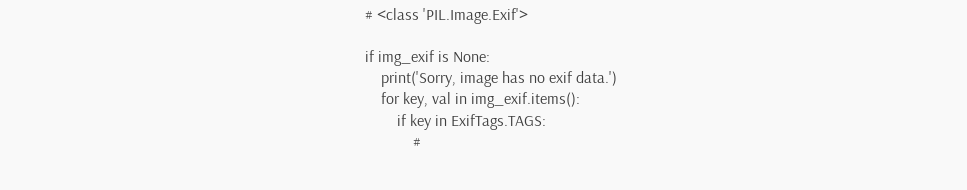# <class 'PIL.Image.Exif'>

if img_exif is None:
    print('Sorry, image has no exif data.')
    for key, val in img_exif.items():
        if key in ExifTags.TAGS:
            #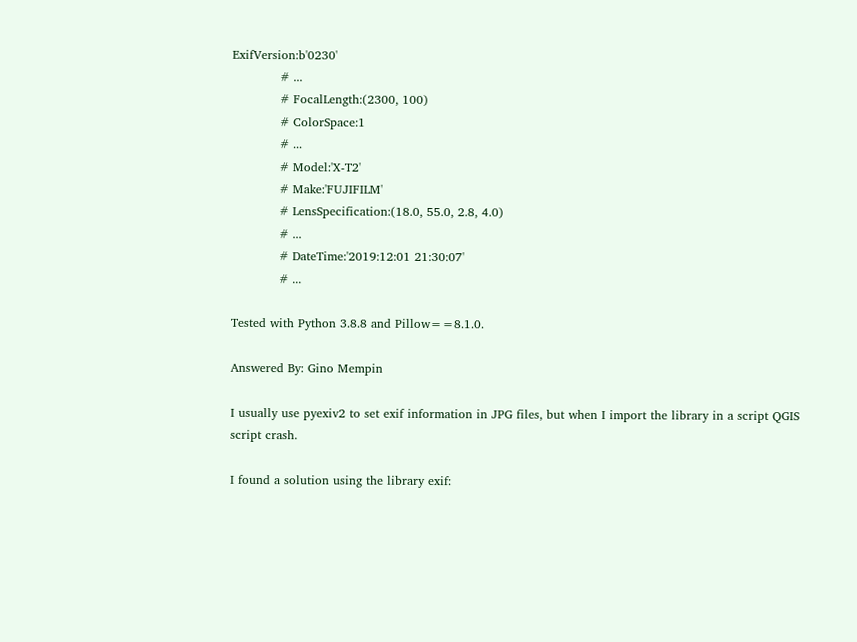ExifVersion:b'0230'
            # ...
            # FocalLength:(2300, 100)
            # ColorSpace:1
            # ...
            # Model:'X-T2'
            # Make:'FUJIFILM'
            # LensSpecification:(18.0, 55.0, 2.8, 4.0)
            # ...
            # DateTime:'2019:12:01 21:30:07'
            # ...

Tested with Python 3.8.8 and Pillow==8.1.0.

Answered By: Gino Mempin

I usually use pyexiv2 to set exif information in JPG files, but when I import the library in a script QGIS script crash.

I found a solution using the library exif: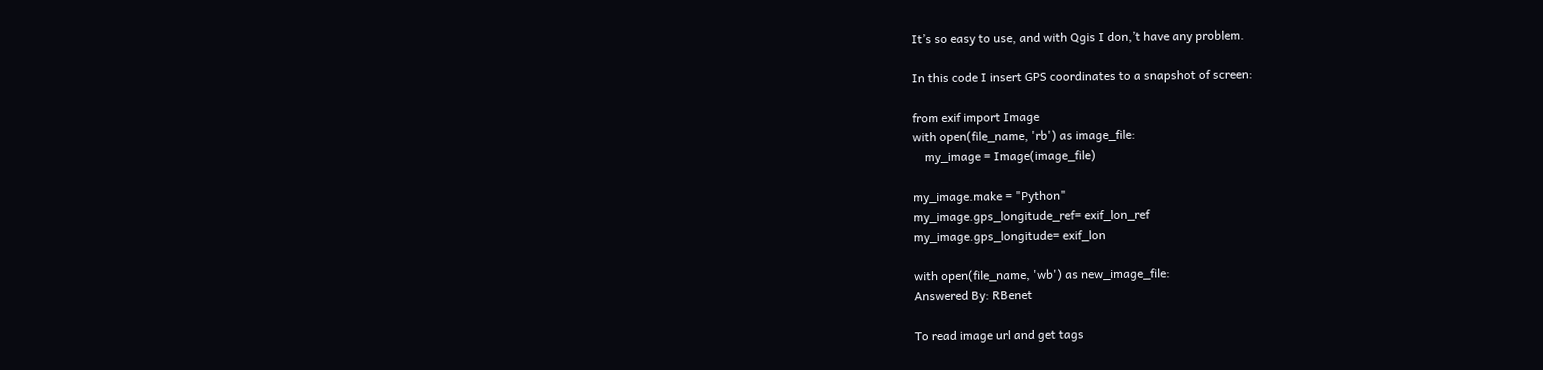It’s so easy to use, and with Qgis I don,’t have any problem.

In this code I insert GPS coordinates to a snapshot of screen:

from exif import Image
with open(file_name, 'rb') as image_file:
    my_image = Image(image_file)

my_image.make = "Python"
my_image.gps_longitude_ref= exif_lon_ref
my_image.gps_longitude= exif_lon

with open(file_name, 'wb') as new_image_file:
Answered By: RBenet

To read image url and get tags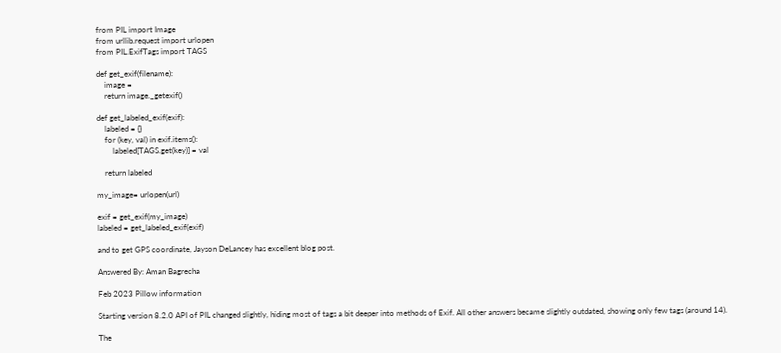from PIL import Image
from urllib.request import urlopen
from PIL.ExifTags import TAGS

def get_exif(filename):
    image =
    return image._getexif()

def get_labeled_exif(exif):
    labeled = {}
    for (key, val) in exif.items():
        labeled[TAGS.get(key)] = val

    return labeled

my_image= urlopen(url)

exif = get_exif(my_image)
labeled = get_labeled_exif(exif)

and to get GPS coordinate, Jayson DeLancey has excellent blog post.

Answered By: Aman Bagrecha

Feb 2023 Pillow information

Starting version 8.2.0 API of PIL changed slightly, hiding most of tags a bit deeper into methods of Exif. All other answers became slightly outdated, showing only few tags (around 14).

The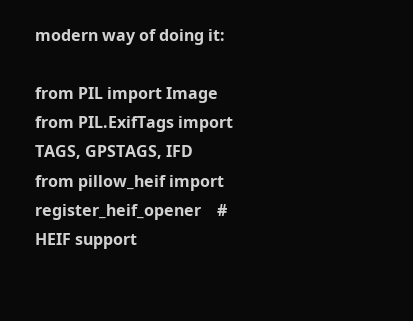modern way of doing it:

from PIL import Image
from PIL.ExifTags import TAGS, GPSTAGS, IFD
from pillow_heif import register_heif_opener    # HEIF support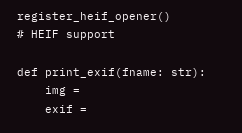register_heif_opener()                          # HEIF support

def print_exif(fname: str):
    img =
    exif =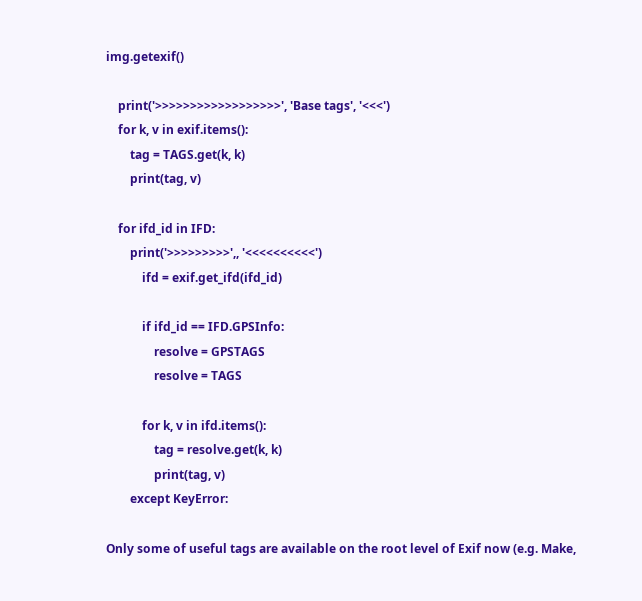img.getexif()

    print('>>>>>>>>>>>>>>>>>>', 'Base tags', '<<<')
    for k, v in exif.items():
        tag = TAGS.get(k, k)
        print(tag, v)

    for ifd_id in IFD:
        print('>>>>>>>>>',, '<<<<<<<<<<')
            ifd = exif.get_ifd(ifd_id)

            if ifd_id == IFD.GPSInfo:
                resolve = GPSTAGS
                resolve = TAGS

            for k, v in ifd.items():
                tag = resolve.get(k, k)
                print(tag, v)
        except KeyError:

Only some of useful tags are available on the root level of Exif now (e.g. Make,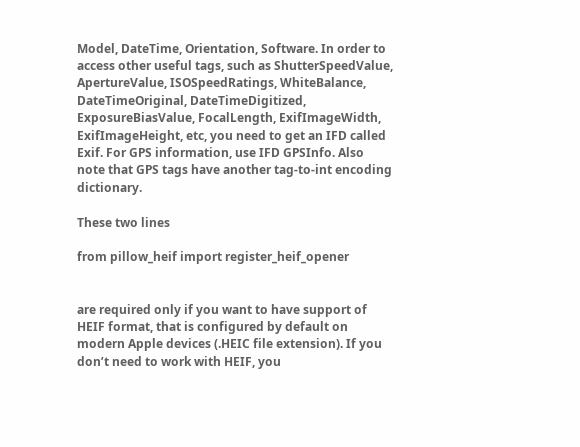Model, DateTime, Orientation, Software. In order to access other useful tags, such as ShutterSpeedValue, ApertureValue, ISOSpeedRatings, WhiteBalance, DateTimeOriginal, DateTimeDigitized, ExposureBiasValue, FocalLength, ExifImageWidth, ExifImageHeight, etc, you need to get an IFD called Exif. For GPS information, use IFD GPSInfo. Also note that GPS tags have another tag-to-int encoding dictionary.

These two lines

from pillow_heif import register_heif_opener


are required only if you want to have support of HEIF format, that is configured by default on modern Apple devices (.HEIC file extension). If you don’t need to work with HEIF, you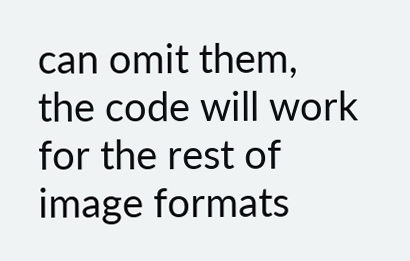can omit them, the code will work for the rest of image formats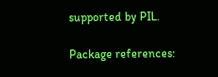supported by PIL.

Package references: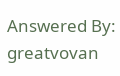Answered By: greatvovan